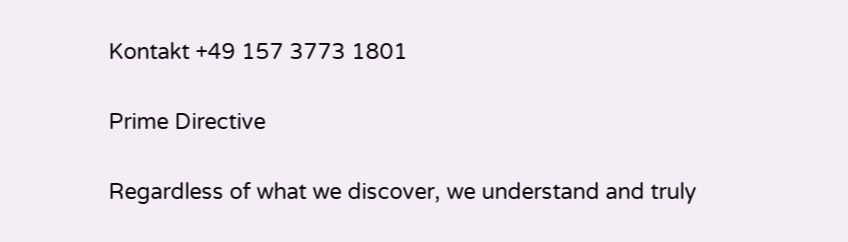Kontakt +49 157 3773 1801

Prime Directive

Regardless of what we discover, we understand and truly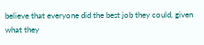believe that everyone did the best job they could, given what they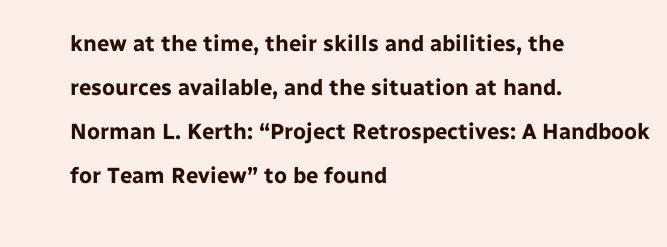knew at the time, their skills and abilities, the resources available, and the situation at hand. Norman L. Kerth: “Project Retrospectives: A Handbook for Team Review” to be found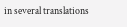in several translations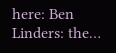here: Ben Linders: the…